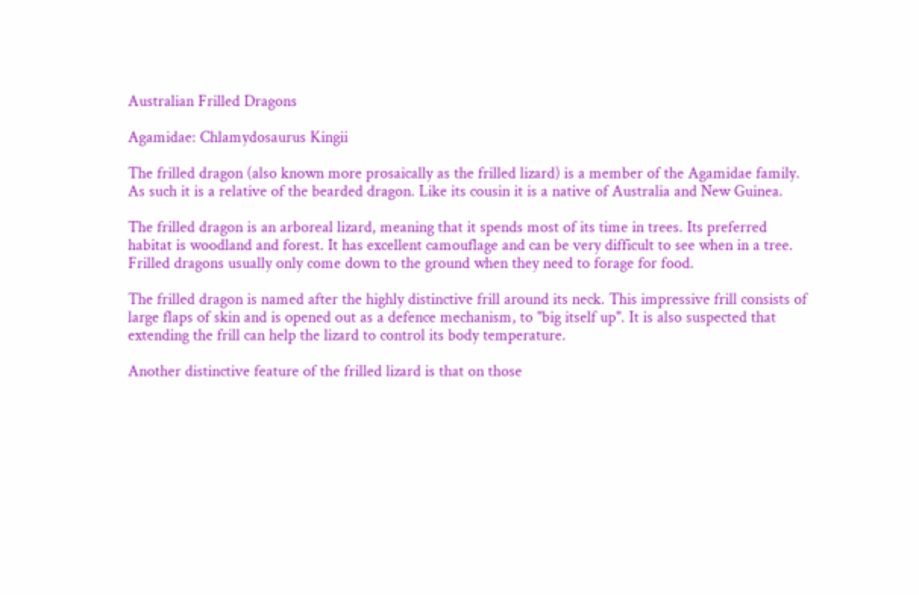Australian Frilled Dragons

Agamidae: Chlamydosaurus Kingii

The frilled dragon (also known more prosaically as the frilled lizard) is a member of the Agamidae family. As such it is a relative of the bearded dragon. Like its cousin it is a native of Australia and New Guinea.

The frilled dragon is an arboreal lizard, meaning that it spends most of its time in trees. Its preferred habitat is woodland and forest. It has excellent camouflage and can be very difficult to see when in a tree. Frilled dragons usually only come down to the ground when they need to forage for food.

The frilled dragon is named after the highly distinctive frill around its neck. This impressive frill consists of large flaps of skin and is opened out as a defence mechanism, to "big itself up". It is also suspected that extending the frill can help the lizard to control its body temperature.

Another distinctive feature of the frilled lizard is that on those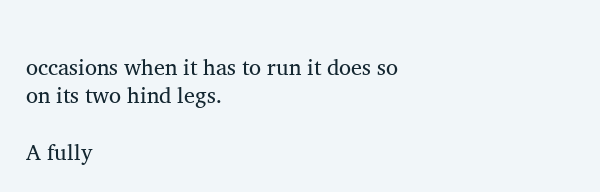occasions when it has to run it does so on its two hind legs.

A fully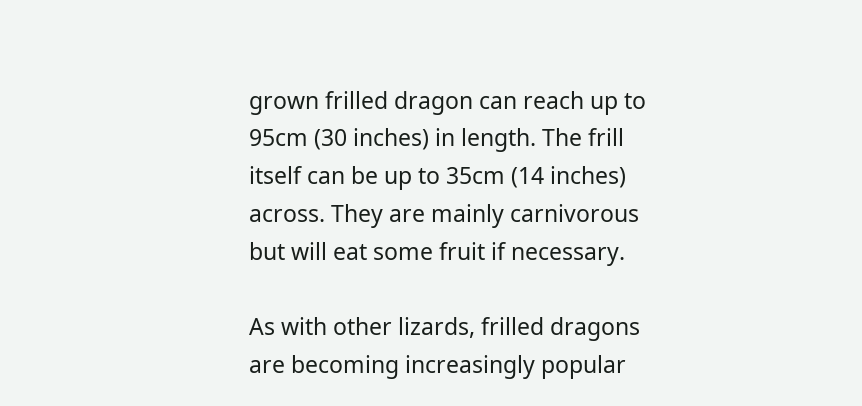grown frilled dragon can reach up to 95cm (30 inches) in length. The frill itself can be up to 35cm (14 inches) across. They are mainly carnivorous but will eat some fruit if necessary.

As with other lizards, frilled dragons are becoming increasingly popular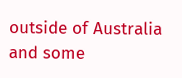outside of Australia and some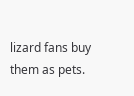lizard fans buy them as pets.